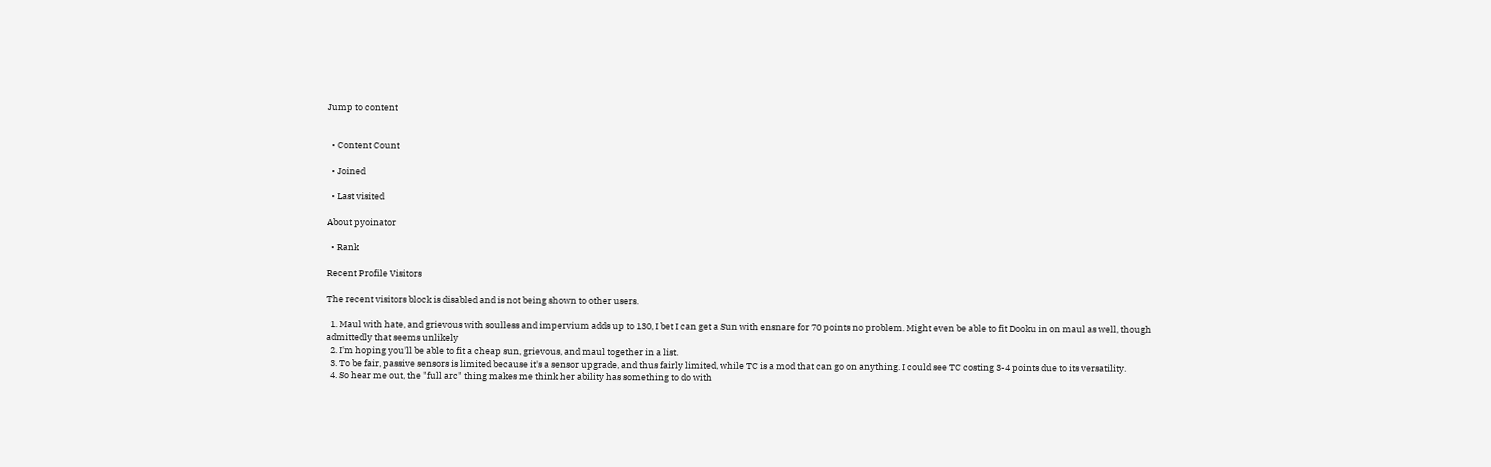Jump to content


  • Content Count

  • Joined

  • Last visited

About pyoinator

  • Rank

Recent Profile Visitors

The recent visitors block is disabled and is not being shown to other users.

  1. Maul with hate, and grievous with soulless and impervium adds up to 130, I bet I can get a Sun with ensnare for 70 points no problem. Might even be able to fit Dooku in on maul as well, though admittedly that seems unlikely
  2. I'm hoping you'll be able to fit a cheap sun, grievous, and maul together in a list.
  3. To be fair, passive sensors is limited because it's a sensor upgrade, and thus fairly limited, while TC is a mod that can go on anything. I could see TC costing 3-4 points due to its versatility.
  4. So hear me out, the "full arc" thing makes me think her ability has something to do with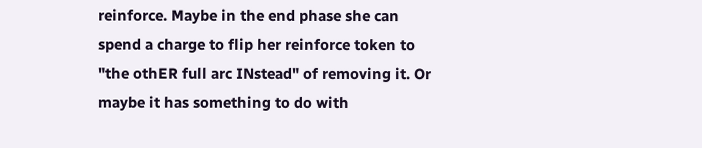reinforce. Maybe in the end phase she can spend a charge to flip her reinforce token to "the othER full arc INstead" of removing it. Or maybe it has something to do with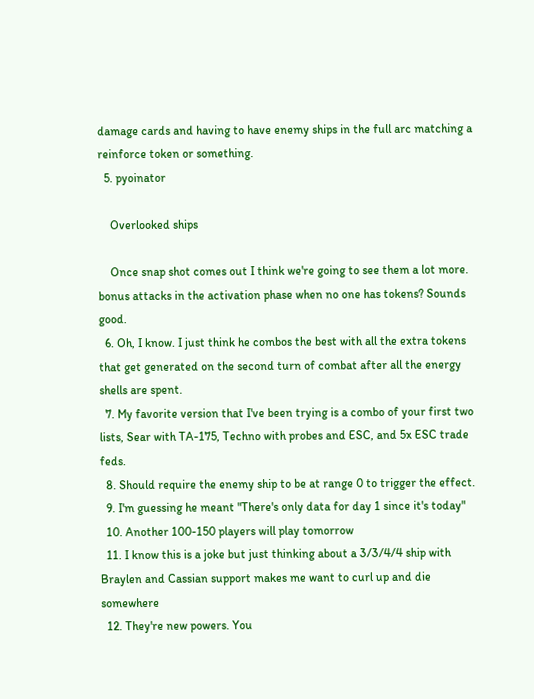damage cards and having to have enemy ships in the full arc matching a reinforce token or something.
  5. pyoinator

    Overlooked ships

    Once snap shot comes out I think we're going to see them a lot more. bonus attacks in the activation phase when no one has tokens? Sounds good.
  6. Oh, I know. I just think he combos the best with all the extra tokens that get generated on the second turn of combat after all the energy shells are spent.
  7. My favorite version that I've been trying is a combo of your first two lists, Sear with TA-175, Techno with probes and ESC, and 5x ESC trade feds.
  8. Should require the enemy ship to be at range 0 to trigger the effect.
  9. I'm guessing he meant "There's only data for day 1 since it's today"
  10. Another 100-150 players will play tomorrow
  11. I know this is a joke but just thinking about a 3/3/4/4 ship with Braylen and Cassian support makes me want to curl up and die somewhere
  12. They're new powers. You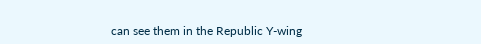can see them in the Republic Y-wing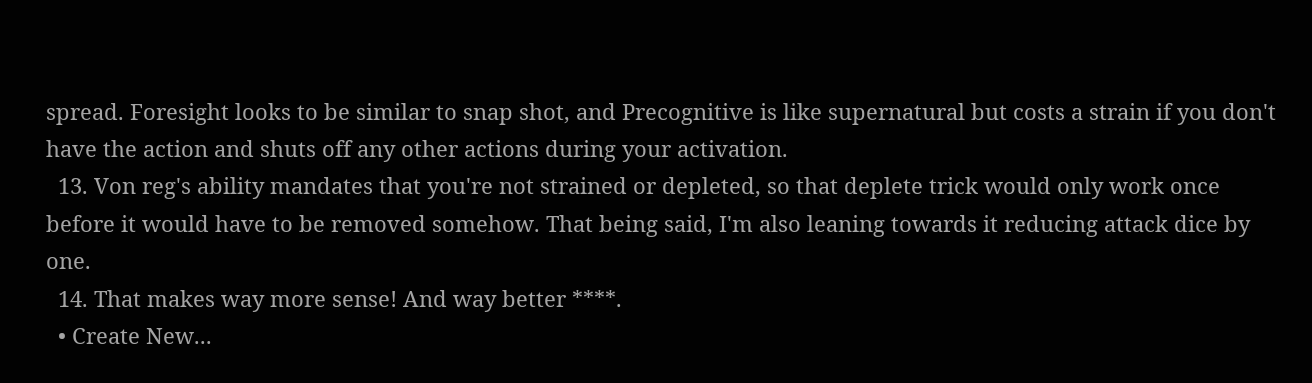spread. Foresight looks to be similar to snap shot, and Precognitive is like supernatural but costs a strain if you don't have the action and shuts off any other actions during your activation.
  13. Von reg's ability mandates that you're not strained or depleted, so that deplete trick would only work once before it would have to be removed somehow. That being said, I'm also leaning towards it reducing attack dice by one.
  14. That makes way more sense! And way better ****.
  • Create New...